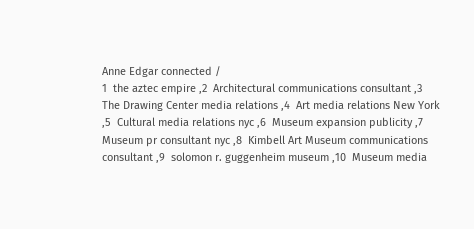Anne Edgar connected /
1  the aztec empire ,2  Architectural communications consultant ,3  The Drawing Center media relations ,4  Art media relations New York ,5  Cultural media relations nyc ,6  Museum expansion publicity ,7  Museum pr consultant nyc ,8  Kimbell Art Museum communications consultant ,9  solomon r. guggenheim museum ,10  Museum media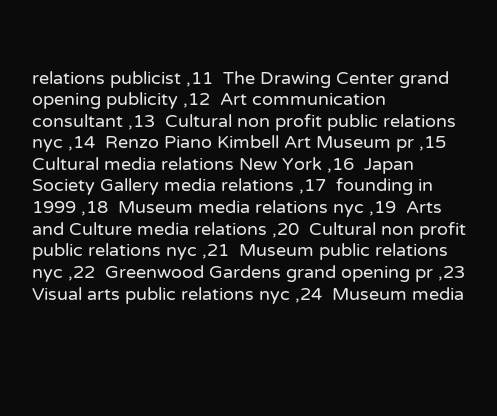relations publicist ,11  The Drawing Center grand opening publicity ,12  Art communication consultant ,13  Cultural non profit public relations nyc ,14  Renzo Piano Kimbell Art Museum pr ,15  Cultural media relations New York ,16  Japan Society Gallery media relations ,17  founding in 1999 ,18  Museum media relations nyc ,19  Arts and Culture media relations ,20  Cultural non profit public relations nyc ,21  Museum public relations nyc ,22  Greenwood Gardens grand opening pr ,23  Visual arts public relations nyc ,24  Museum media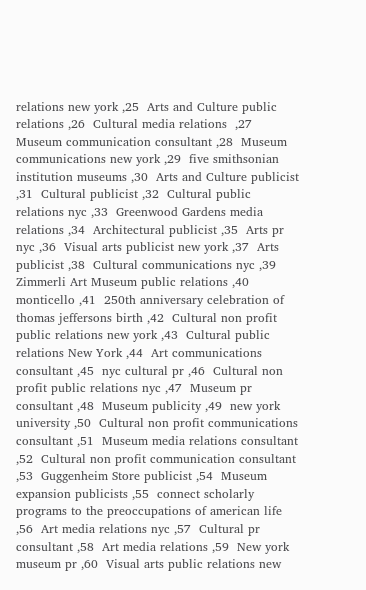relations new york ,25  Arts and Culture public relations ,26  Cultural media relations  ,27  Museum communication consultant ,28  Museum communications new york ,29  five smithsonian institution museums ,30  Arts and Culture publicist ,31  Cultural publicist ,32  Cultural public relations nyc ,33  Greenwood Gardens media relations ,34  Architectural publicist ,35  Arts pr nyc ,36  Visual arts publicist new york ,37  Arts publicist ,38  Cultural communications nyc ,39  Zimmerli Art Museum public relations ,40  monticello ,41  250th anniversary celebration of thomas jeffersons birth ,42  Cultural non profit public relations new york ,43  Cultural public relations New York ,44  Art communications consultant ,45  nyc cultural pr ,46  Cultural non profit public relations nyc ,47  Museum pr consultant ,48  Museum publicity ,49  new york university ,50  Cultural non profit communications consultant ,51  Museum media relations consultant ,52  Cultural non profit communication consultant ,53  Guggenheim Store publicist ,54  Museum expansion publicists ,55  connect scholarly programs to the preoccupations of american life ,56  Art media relations nyc ,57  Cultural pr consultant ,58  Art media relations ,59  New york museum pr ,60  Visual arts public relations new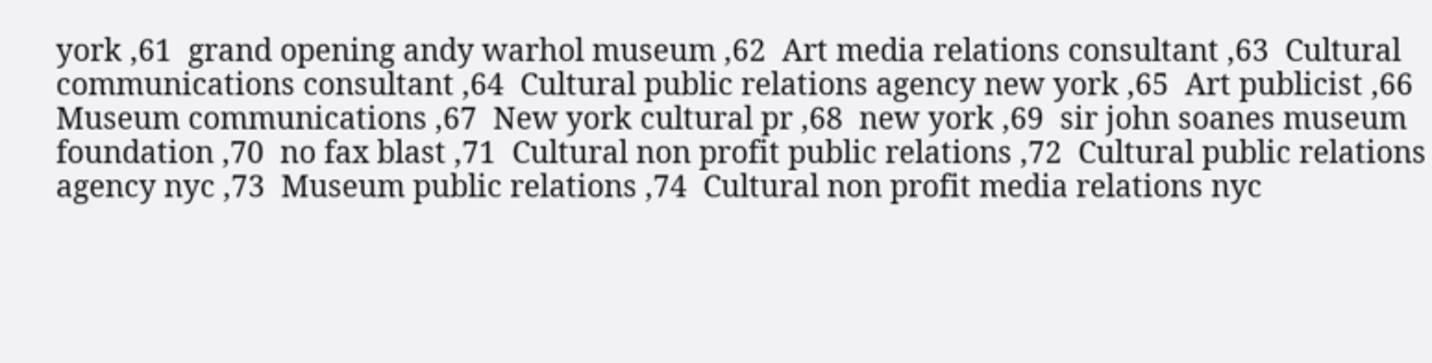york ,61  grand opening andy warhol museum ,62  Art media relations consultant ,63  Cultural communications consultant ,64  Cultural public relations agency new york ,65  Art publicist ,66  Museum communications ,67  New york cultural pr ,68  new york ,69  sir john soanes museum foundation ,70  no fax blast ,71  Cultural non profit public relations ,72  Cultural public relations agency nyc ,73  Museum public relations ,74  Cultural non profit media relations nyc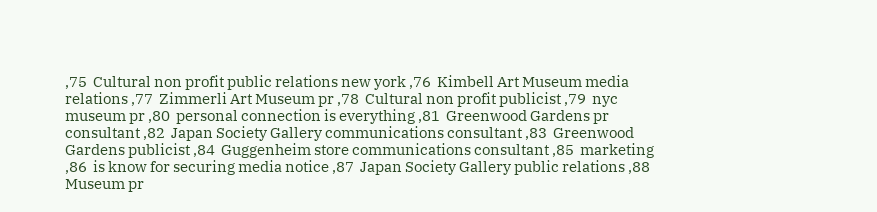,75  Cultural non profit public relations new york ,76  Kimbell Art Museum media relations ,77  Zimmerli Art Museum pr ,78  Cultural non profit publicist ,79  nyc museum pr ,80  personal connection is everything ,81  Greenwood Gardens pr consultant ,82  Japan Society Gallery communications consultant ,83  Greenwood Gardens publicist ,84  Guggenheim store communications consultant ,85  marketing ,86  is know for securing media notice ,87  Japan Society Gallery public relations ,88  Museum pr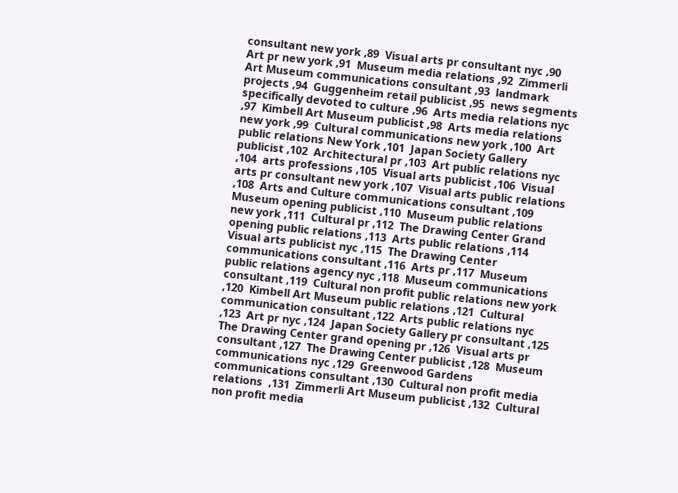consultant new york ,89  Visual arts pr consultant nyc ,90  Art pr new york ,91  Museum media relations ,92  Zimmerli Art Museum communications consultant ,93  landmark projects ,94  Guggenheim retail publicist ,95  news segments specifically devoted to culture ,96  Arts media relations nyc ,97  Kimbell Art Museum publicist ,98  Arts media relations new york ,99  Cultural communications new york ,100  Art public relations New York ,101  Japan Society Gallery publicist ,102  Architectural pr ,103  Art public relations nyc ,104  arts professions ,105  Visual arts publicist ,106  Visual arts pr consultant new york ,107  Visual arts public relations ,108  Arts and Culture communications consultant ,109  Museum opening publicist ,110  Museum public relations new york ,111  Cultural pr ,112  The Drawing Center Grand opening public relations ,113  Arts public relations ,114  Visual arts publicist nyc ,115  The Drawing Center communications consultant ,116  Arts pr ,117  Museum public relations agency nyc ,118  Museum communications consultant ,119  Cultural non profit public relations new york ,120  Kimbell Art Museum public relations ,121  Cultural communication consultant ,122  Arts public relations nyc ,123  Art pr nyc ,124  Japan Society Gallery pr consultant ,125  The Drawing Center grand opening pr ,126  Visual arts pr consultant ,127  The Drawing Center publicist ,128  Museum communications nyc ,129  Greenwood Gardens communications consultant ,130  Cultural non profit media relations  ,131  Zimmerli Art Museum publicist ,132  Cultural non profit media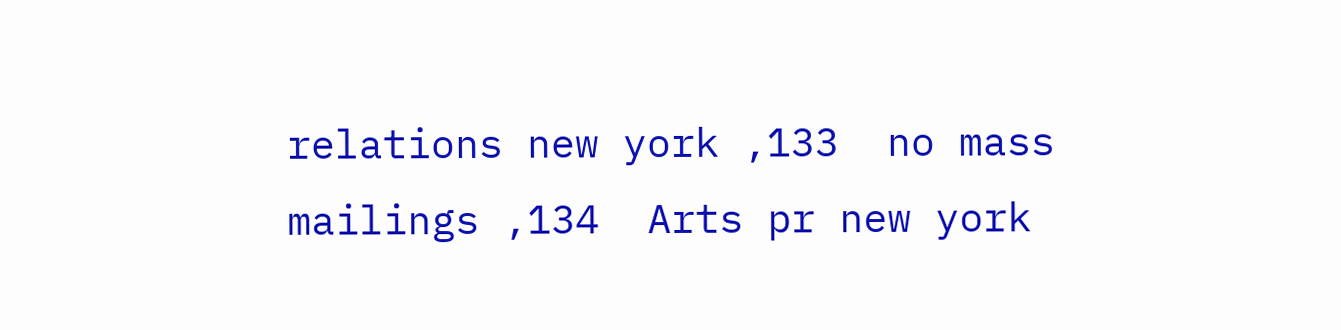relations new york ,133  no mass mailings ,134  Arts pr new york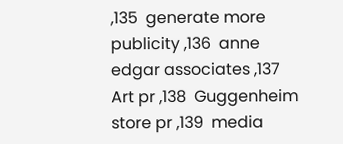,135  generate more publicity ,136  anne edgar associates ,137  Art pr ,138  Guggenheim store pr ,139  media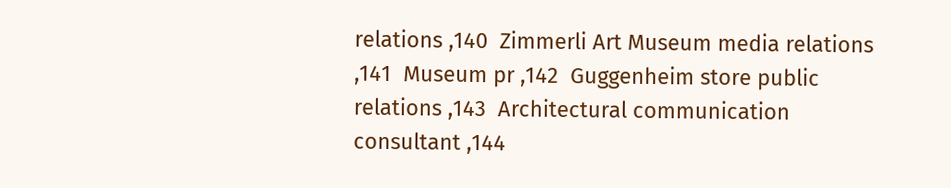relations ,140  Zimmerli Art Museum media relations ,141  Museum pr ,142  Guggenheim store public relations ,143  Architectural communication consultant ,144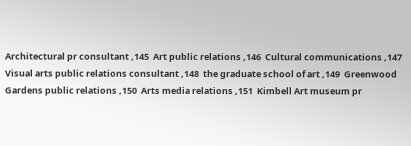Architectural pr consultant ,145  Art public relations ,146  Cultural communications ,147  Visual arts public relations consultant ,148  the graduate school of art ,149  Greenwood Gardens public relations ,150  Arts media relations ,151  Kimbell Art museum pr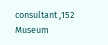consultant ,152  Museum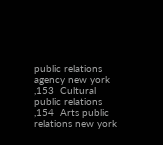public relations agency new york ,153  Cultural public relations ,154  Arts public relations new york